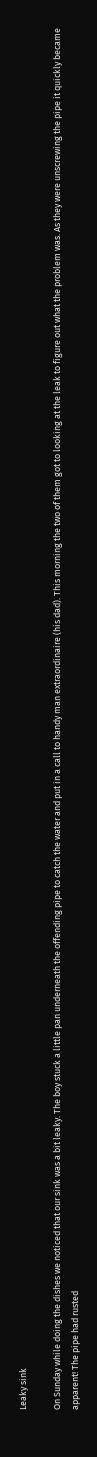Leaky sink

On Sunday while doing the dishes we noticed that our sink was a bit leaky. The boy stuck a little pan underneath the offending pipe to catch the water and put in a call to handy man extraordinaire (his dad). This morning the two of them got to looking at the leak to figure out what the problem was. As they were unscrewing the pipe it quickly became apparent! The pipe had rusted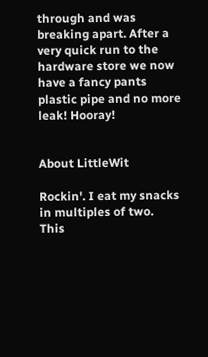through and was breaking apart. After a very quick run to the hardware store we now have a fancy pants plastic pipe and no more leak! Hooray!


About LittleWit

Rockin'. I eat my snacks in multiples of two.
This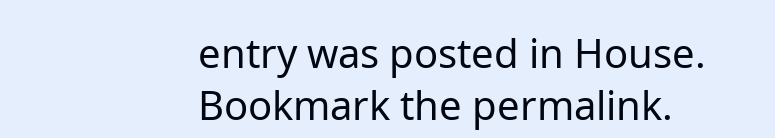entry was posted in House. Bookmark the permalink.